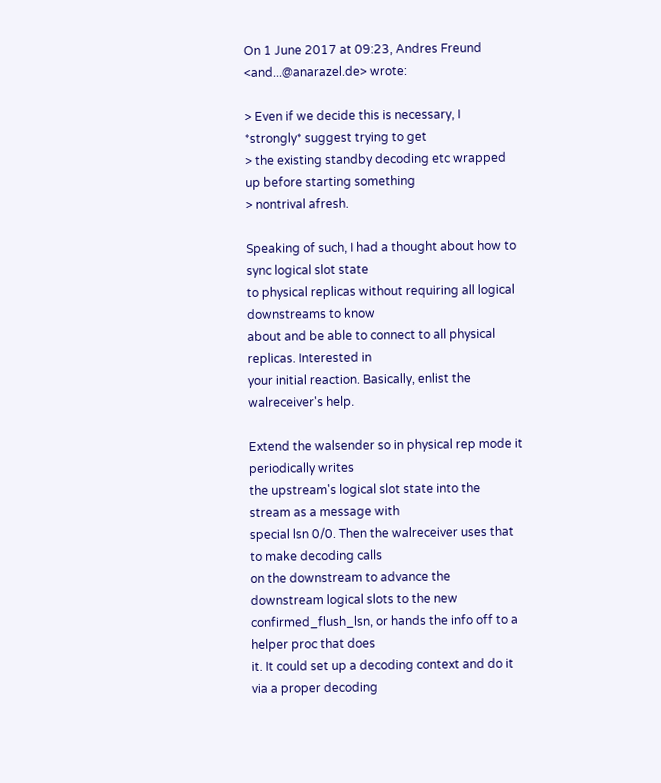On 1 June 2017 at 09:23, Andres Freund <and...@anarazel.de> wrote:

> Even if we decide this is necessary, I *strongly* suggest trying to get
> the existing standby decoding etc wrapped up before starting something
> nontrival afresh.

Speaking of such, I had a thought about how to sync logical slot state
to physical replicas without requiring all logical downstreams to know
about and be able to connect to all physical replicas. Interested in
your initial reaction. Basically, enlist the walreceiver's help.

Extend the walsender so in physical rep mode it periodically writes
the upstream's logical slot state into the stream as a message with
special lsn 0/0. Then the walreceiver uses that to make decoding calls
on the downstream to advance the downstream logical slots to the new
confirmed_flush_lsn, or hands the info off to a helper proc that does
it. It could set up a decoding context and do it via a proper decoding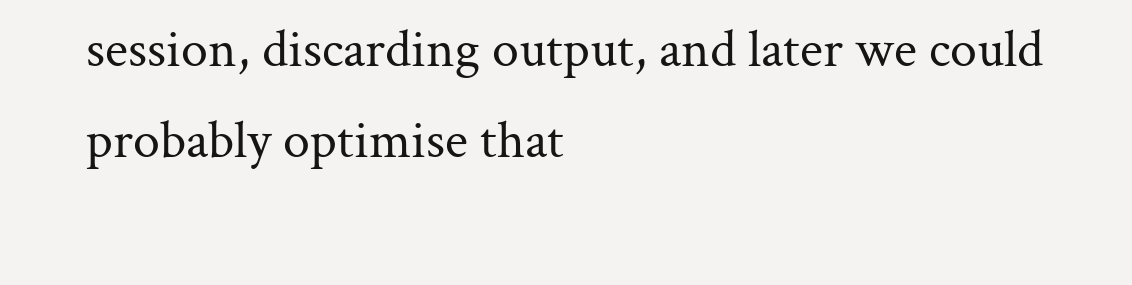session, discarding output, and later we could probably optimise that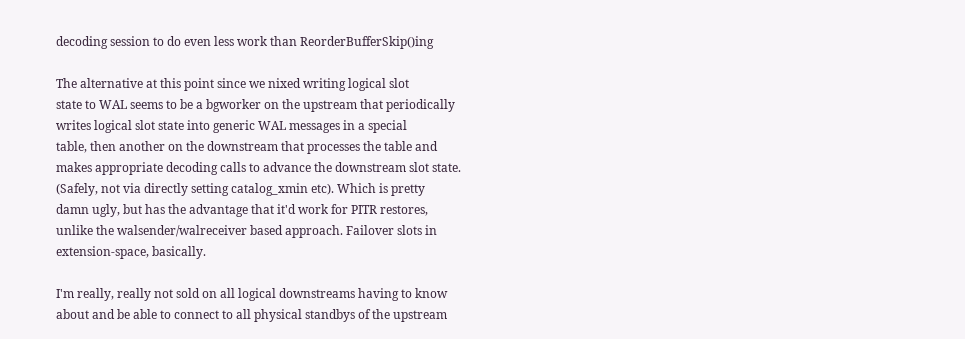decoding session to do even less work than ReorderBufferSkip()ing

The alternative at this point since we nixed writing logical slot
state to WAL seems to be a bgworker on the upstream that periodically
writes logical slot state into generic WAL messages in a special
table, then another on the downstream that processes the table and
makes appropriate decoding calls to advance the downstream slot state.
(Safely, not via directly setting catalog_xmin etc). Which is pretty
damn ugly, but has the advantage that it'd work for PITR restores,
unlike the walsender/walreceiver based approach. Failover slots in
extension-space, basically.

I'm really, really not sold on all logical downstreams having to know
about and be able to connect to all physical standbys of the upstream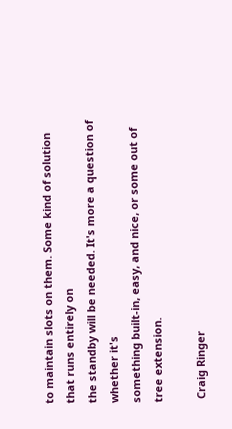to maintain slots on them. Some kind of solution that runs entirely on
the standby will be needed. It's more a question of whether it's
something built-in, easy, and nice, or some out of tree extension.

 Craig Ringer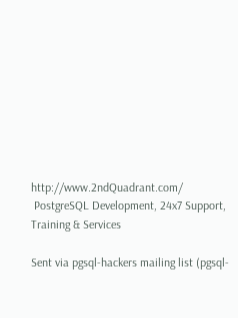http://www.2ndQuadrant.com/
 PostgreSQL Development, 24x7 Support, Training & Services

Sent via pgsql-hackers mailing list (pgsql-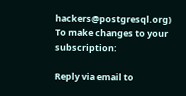hackers@postgresql.org)
To make changes to your subscription:

Reply via email to